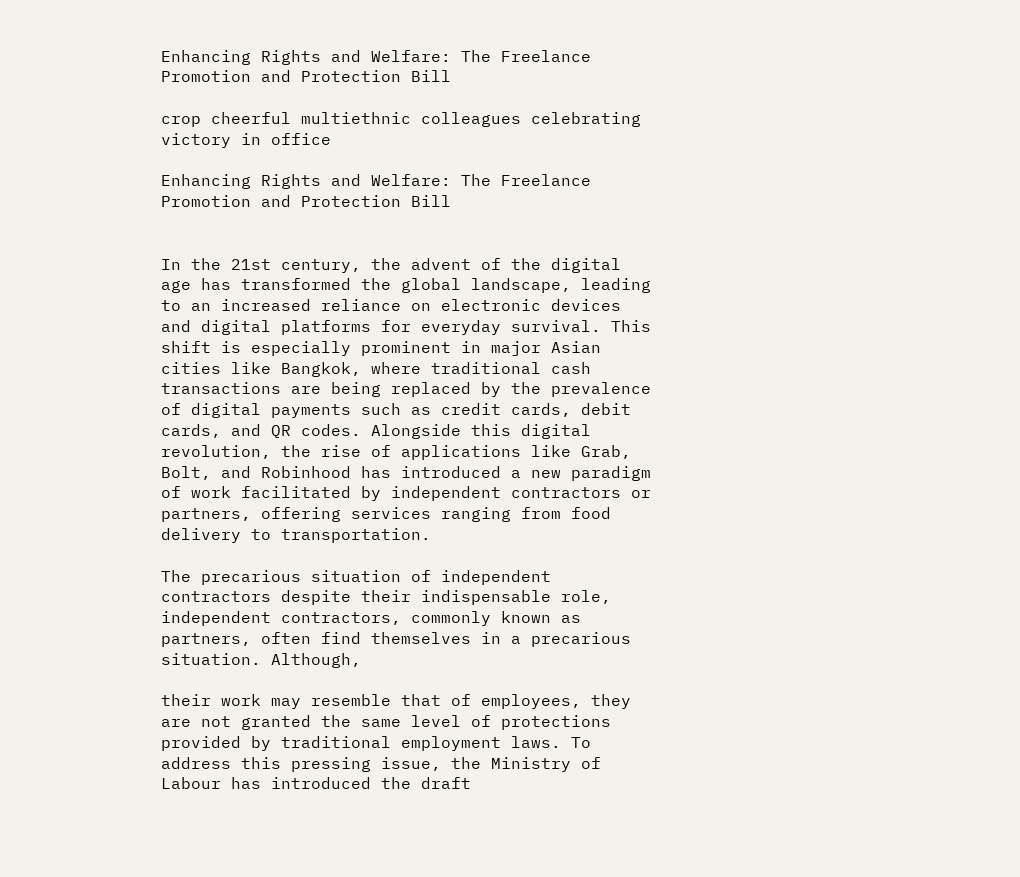Enhancing Rights and Welfare: The Freelance Promotion and Protection Bill

crop cheerful multiethnic colleagues celebrating victory in office

Enhancing Rights and Welfare: The Freelance Promotion and Protection Bill


In the 21st century, the advent of the digital age has transformed the global landscape, leading to an increased reliance on electronic devices and digital platforms for everyday survival. This shift is especially prominent in major Asian cities like Bangkok, where traditional cash transactions are being replaced by the prevalence of digital payments such as credit cards, debit cards, and QR codes. Alongside this digital revolution, the rise of applications like Grab, Bolt, and Robinhood has introduced a new paradigm of work facilitated by independent contractors or partners, offering services ranging from food delivery to transportation.

The precarious situation of independent contractors despite their indispensable role, independent contractors, commonly known as partners, often find themselves in a precarious situation. Although,

their work may resemble that of employees, they are not granted the same level of protections provided by traditional employment laws. To address this pressing issue, the Ministry of Labour has introduced the draft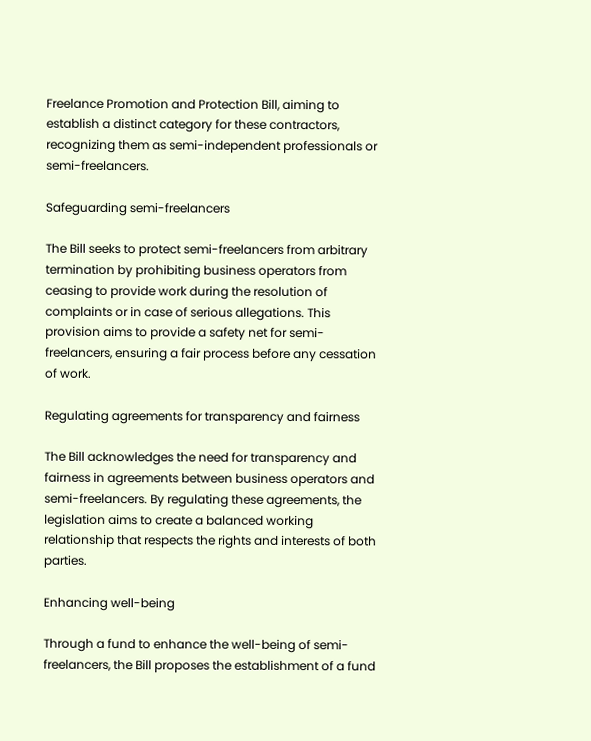Freelance Promotion and Protection Bill, aiming to establish a distinct category for these contractors, recognizing them as semi-independent professionals or semi-freelancers.

Safeguarding semi-freelancers

The Bill seeks to protect semi-freelancers from arbitrary termination by prohibiting business operators from ceasing to provide work during the resolution of complaints or in case of serious allegations. This provision aims to provide a safety net for semi-freelancers, ensuring a fair process before any cessation of work.

Regulating agreements for transparency and fairness

The Bill acknowledges the need for transparency and fairness in agreements between business operators and semi-freelancers. By regulating these agreements, the legislation aims to create a balanced working relationship that respects the rights and interests of both parties.

Enhancing well-being

Through a fund to enhance the well-being of semi-freelancers, the Bill proposes the establishment of a fund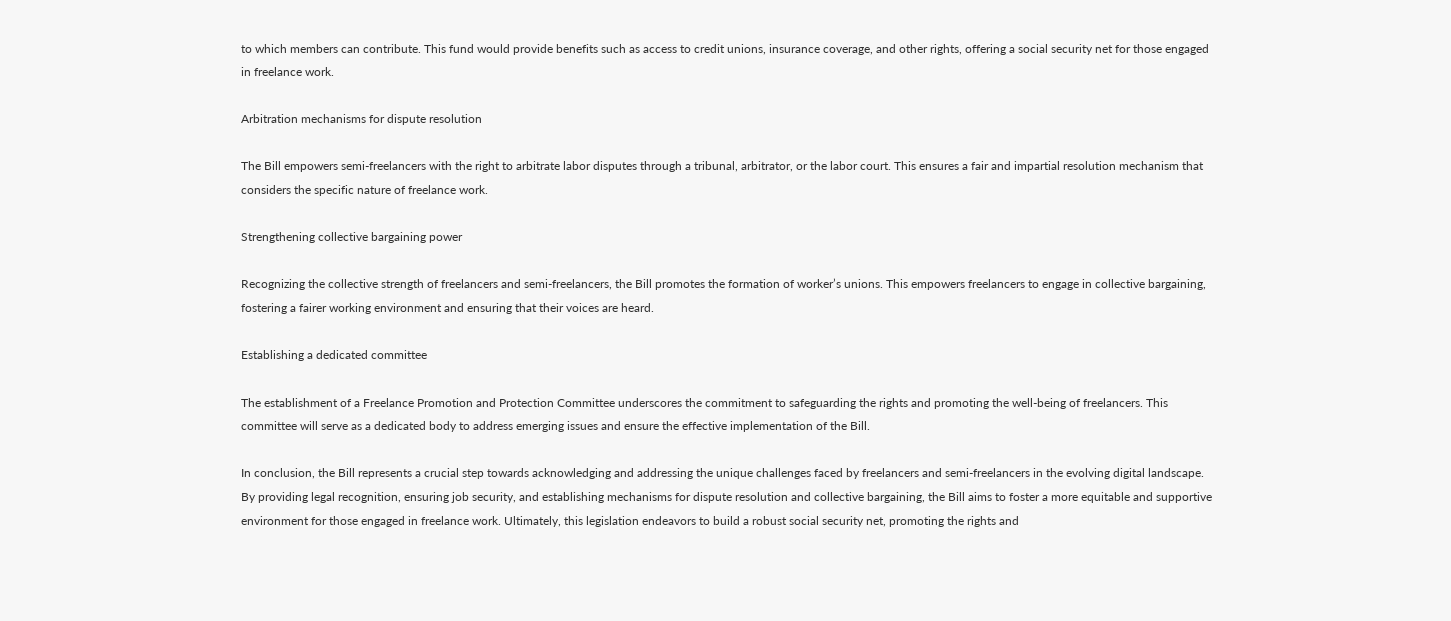to which members can contribute. This fund would provide benefits such as access to credit unions, insurance coverage, and other rights, offering a social security net for those engaged in freelance work.

Arbitration mechanisms for dispute resolution

The Bill empowers semi-freelancers with the right to arbitrate labor disputes through a tribunal, arbitrator, or the labor court. This ensures a fair and impartial resolution mechanism that considers the specific nature of freelance work.

Strengthening collective bargaining power

Recognizing the collective strength of freelancers and semi-freelancers, the Bill promotes the formation of worker’s unions. This empowers freelancers to engage in collective bargaining, fostering a fairer working environment and ensuring that their voices are heard.

Establishing a dedicated committee

The establishment of a Freelance Promotion and Protection Committee underscores the commitment to safeguarding the rights and promoting the well-being of freelancers. This committee will serve as a dedicated body to address emerging issues and ensure the effective implementation of the Bill.

In conclusion, the Bill represents a crucial step towards acknowledging and addressing the unique challenges faced by freelancers and semi-freelancers in the evolving digital landscape. By providing legal recognition, ensuring job security, and establishing mechanisms for dispute resolution and collective bargaining, the Bill aims to foster a more equitable and supportive environment for those engaged in freelance work. Ultimately, this legislation endeavors to build a robust social security net, promoting the rights and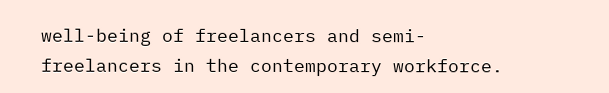well-being of freelancers and semi-freelancers in the contemporary workforce.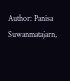Author: Panisa Suwanmatajarn,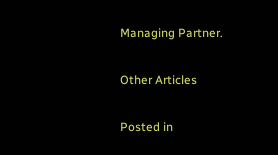Managing Partner.

Other Articles

Posted in